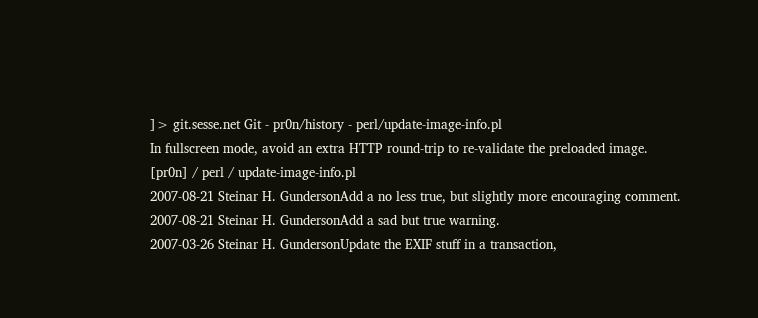]> git.sesse.net Git - pr0n/history - perl/update-image-info.pl
In fullscreen mode, avoid an extra HTTP round-trip to re-validate the preloaded image.
[pr0n] / perl / update-image-info.pl
2007-08-21 Steinar H. GundersonAdd a no less true, but slightly more encouraging comment.
2007-08-21 Steinar H. GundersonAdd a sad but true warning.
2007-03-26 Steinar H. GundersonUpdate the EXIF stuff in a transaction,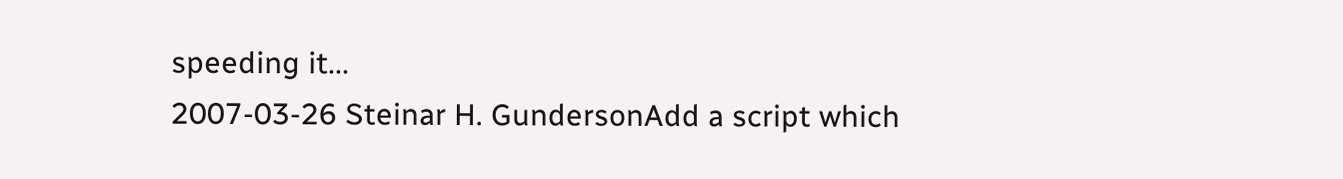speeding it...
2007-03-26 Steinar H. GundersonAdd a script which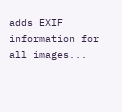adds EXIF information for all images...